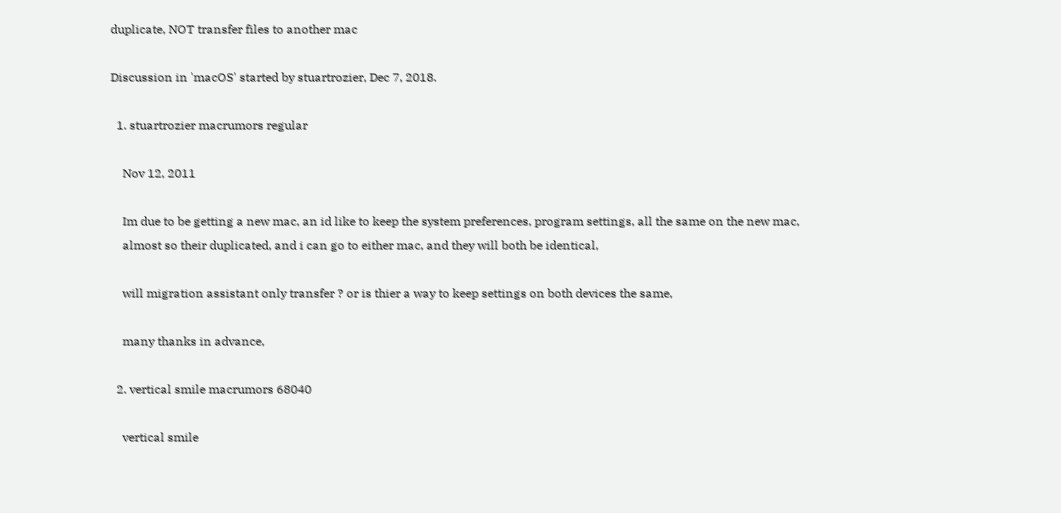duplicate, NOT transfer files to another mac

Discussion in 'macOS' started by stuartrozier, Dec 7, 2018.

  1. stuartrozier macrumors regular

    Nov 12, 2011

    Im due to be getting a new mac, an id like to keep the system preferences, program settings, all the same on the new mac,
    almost so their duplicated, and i can go to either mac, and they will both be identical,

    will migration assistant only transfer ? or is thier a way to keep settings on both devices the same,

    many thanks in advance,

  2. vertical smile macrumors 68040

    vertical smile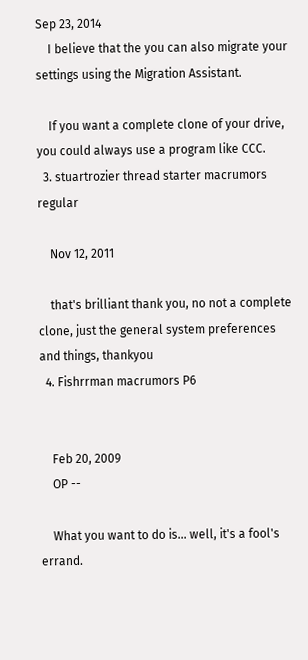Sep 23, 2014
    I believe that the you can also migrate your settings using the Migration Assistant.

    If you want a complete clone of your drive, you could always use a program like CCC.
  3. stuartrozier thread starter macrumors regular

    Nov 12, 2011

    that's brilliant thank you, no not a complete clone, just the general system preferences and things, thankyou
  4. Fishrrman macrumors P6


    Feb 20, 2009
    OP --

    What you want to do is... well, it's a fool's errand.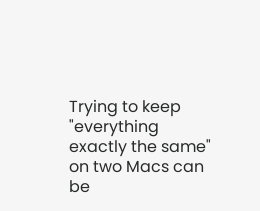Trying to keep "everything exactly the same" on two Macs can be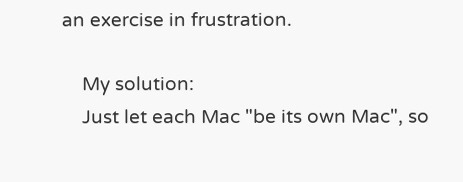an exercise in frustration.

    My solution:
    Just let each Mac "be its own Mac", so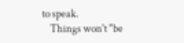to speak.
    Things won't "be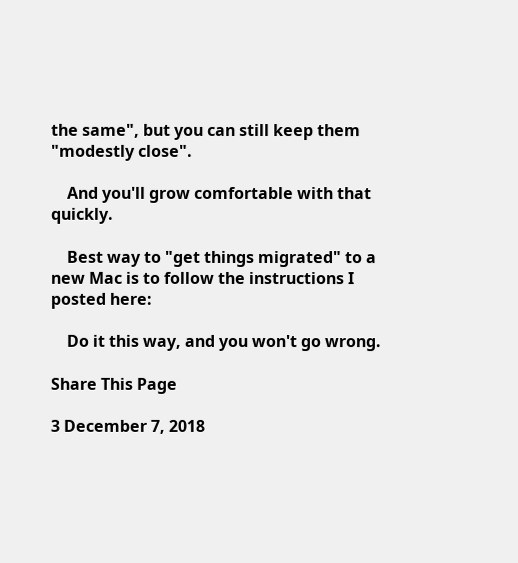the same", but you can still keep them "modestly close".

    And you'll grow comfortable with that quickly.

    Best way to "get things migrated" to a new Mac is to follow the instructions I posted here:

    Do it this way, and you won't go wrong.

Share This Page

3 December 7, 2018